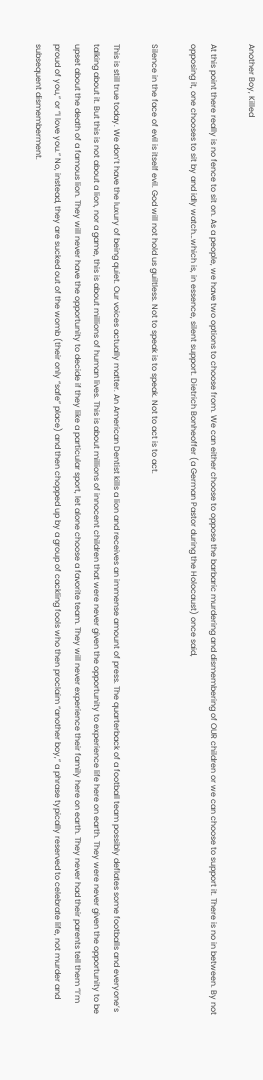Another Boy, Killed

At this point there really is no fence to sit on. As a people, we have two options to choose from. We can either choose to oppose the barbaric murdering and dismembering of OUR children or we can choose to support it. There is no in between. By not opposing it, one chooses to sit by and idly watch…which is, in essence, silent support. Dietrich Bonheoffer (a German Pastor during the Holocaust) once said,

Silence in the face of evil is itself evil. God will not hold us guiltless. Not to speak is to speak. Not to act is to act.

This is still true today. We don’t have the luxury of being quiet. Our voices actually matter. An American Dentist kills a lion and receives an immense amount of press. The quarterback of a football team possibly deflates some footballs and everyone’s talking about it. But this is not about a lion, nor a game, this is about millions of human lives. This is about millions of innocent children that were never given the opportunity to experience life here on earth. They were never given the opportunity to be upset about the death of a famous lion. They will never have the opportunity to decide if they like a particular sport, let alone choose a favorite team. They will never experience their family here on earth. They never had their parents tell them “I’m proud of you,” or “I love you.” No, instead, they are sucked out of the womb (their only “safe” place) and then chopped up by a group of cackling fools who then proclaim “another boy,” a phrase typically reserved to celebrate life, not murder and subsequent dismemberment.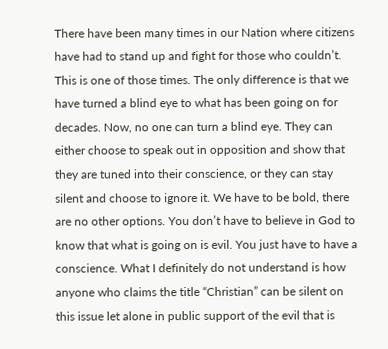There have been many times in our Nation where citizens have had to stand up and fight for those who couldn’t. This is one of those times. The only difference is that we have turned a blind eye to what has been going on for decades. Now, no one can turn a blind eye. They can either choose to speak out in opposition and show that they are tuned into their conscience, or they can stay silent and choose to ignore it. We have to be bold, there are no other options. You don’t have to believe in God to know that what is going on is evil. You just have to have a conscience. What I definitely do not understand is how anyone who claims the title “Christian” can be silent on this issue let alone in public support of the evil that is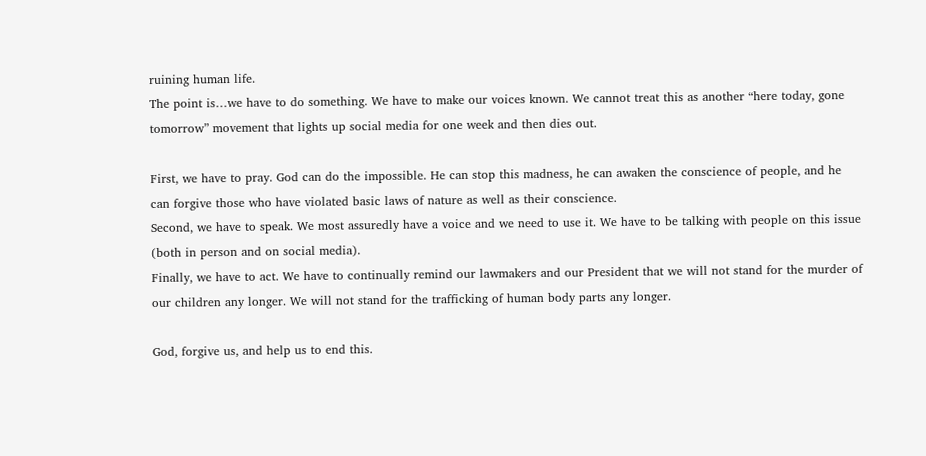ruining human life.
The point is…we have to do something. We have to make our voices known. We cannot treat this as another “here today, gone tomorrow” movement that lights up social media for one week and then dies out.

First, we have to pray. God can do the impossible. He can stop this madness, he can awaken the conscience of people, and he can forgive those who have violated basic laws of nature as well as their conscience.
Second, we have to speak. We most assuredly have a voice and we need to use it. We have to be talking with people on this issue (both in person and on social media).
Finally, we have to act. We have to continually remind our lawmakers and our President that we will not stand for the murder of our children any longer. We will not stand for the trafficking of human body parts any longer.

God, forgive us, and help us to end this.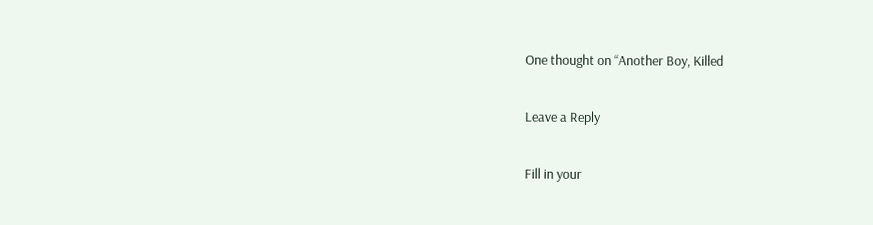One thought on “Another Boy, Killed

Leave a Reply

Fill in your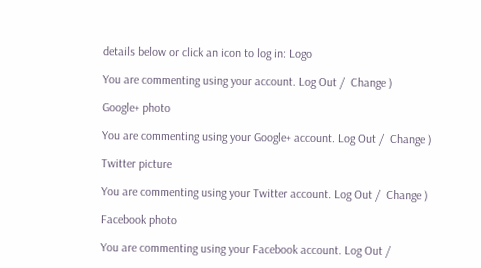details below or click an icon to log in: Logo

You are commenting using your account. Log Out /  Change )

Google+ photo

You are commenting using your Google+ account. Log Out /  Change )

Twitter picture

You are commenting using your Twitter account. Log Out /  Change )

Facebook photo

You are commenting using your Facebook account. Log Out /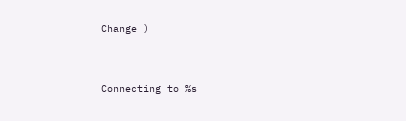Change )


Connecting to %s